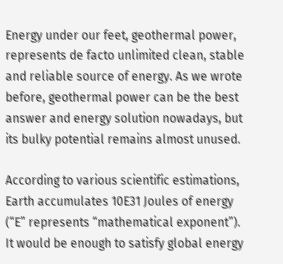Energy under our feet, geothermal power, represents de facto unlimited clean, stable and reliable source of energy. As we wrote before, geothermal power can be the best answer and energy solution nowadays, but its bulky potential remains almost unused.

According to various scientific estimations, Earth accumulates 10E31 Joules of energy (“E” represents “mathematical exponent”). It would be enough to satisfy global energy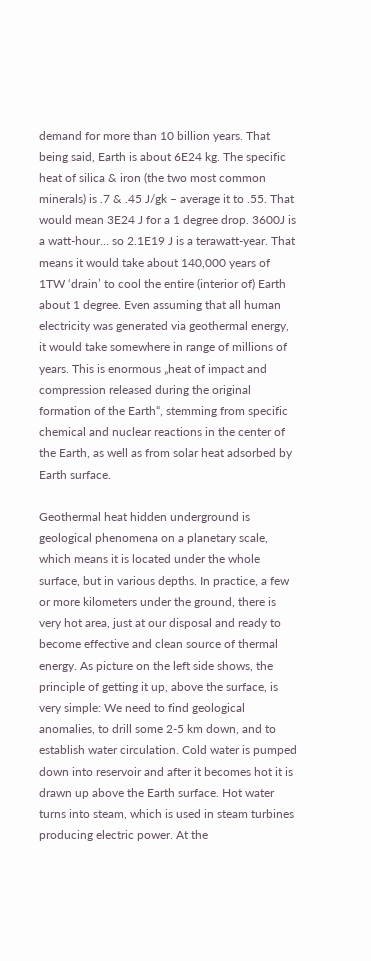demand for more than 10 billion years. That being said, Earth is about 6E24 kg. The specific heat of silica & iron (the two most common minerals) is .7 & .45 J/gk – average it to .55. That would mean 3E24 J for a 1 degree drop. 3600J is a watt-hour… so 2.1E19 J is a terawatt-year. That means it would take about 140,000 years of 1TW ‘drain’ to cool the entire (interior of) Earth about 1 degree. Even assuming that all human electricity was generated via geothermal energy, it would take somewhere in range of millions of years. This is enormous „heat of impact and compression released during the original formation of the Earth“, stemming from specific chemical and nuclear reactions in the center of the Earth, as well as from solar heat adsorbed by Earth surface.

Geothermal heat hidden underground is geological phenomena on a planetary scale, which means it is located under the whole surface, but in various depths. In practice, a few or more kilometers under the ground, there is very hot area, just at our disposal and ready to become effective and clean source of thermal energy. As picture on the left side shows, the principle of getting it up, above the surface, is very simple: We need to find geological anomalies, to drill some 2-5 km down, and to establish water circulation. Cold water is pumped down into reservoir and after it becomes hot it is drawn up above the Earth surface. Hot water turns into steam, which is used in steam turbines producing electric power. At the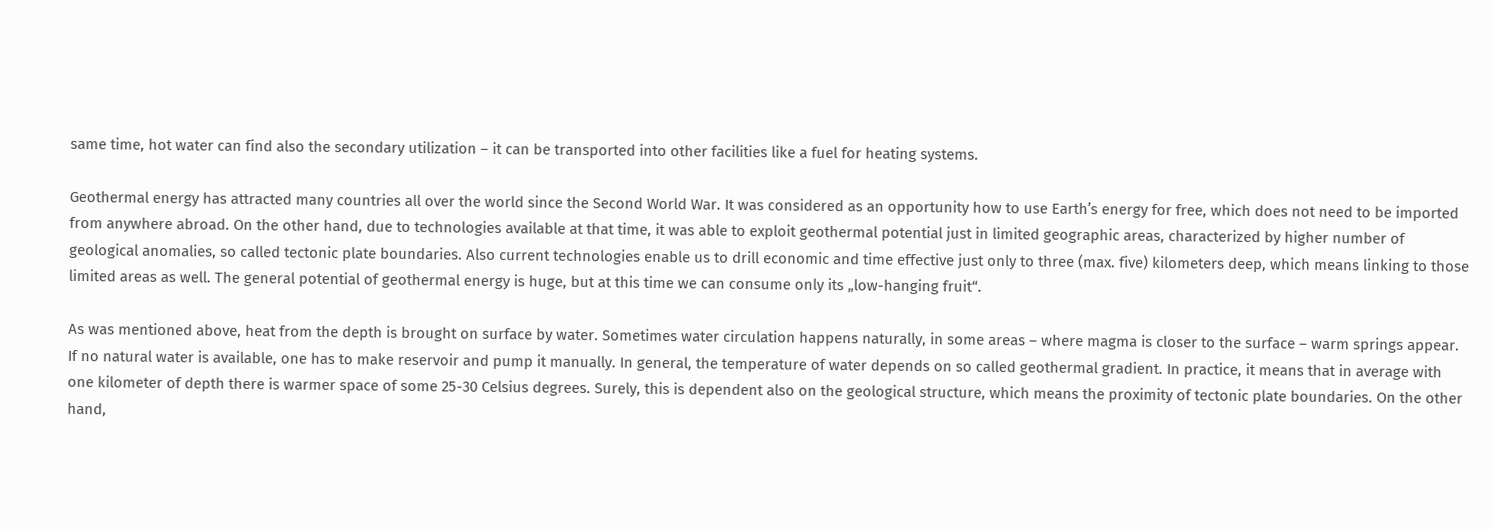same time, hot water can find also the secondary utilization – it can be transported into other facilities like a fuel for heating systems.

Geothermal energy has attracted many countries all over the world since the Second World War. It was considered as an opportunity how to use Earth’s energy for free, which does not need to be imported from anywhere abroad. On the other hand, due to technologies available at that time, it was able to exploit geothermal potential just in limited geographic areas, characterized by higher number of geological anomalies, so called tectonic plate boundaries. Also current technologies enable us to drill economic and time effective just only to three (max. five) kilometers deep, which means linking to those limited areas as well. The general potential of geothermal energy is huge, but at this time we can consume only its „low-hanging fruit“.

As was mentioned above, heat from the depth is brought on surface by water. Sometimes water circulation happens naturally, in some areas – where magma is closer to the surface – warm springs appear. If no natural water is available, one has to make reservoir and pump it manually. In general, the temperature of water depends on so called geothermal gradient. In practice, it means that in average with one kilometer of depth there is warmer space of some 25-30 Celsius degrees. Surely, this is dependent also on the geological structure, which means the proximity of tectonic plate boundaries. On the other hand,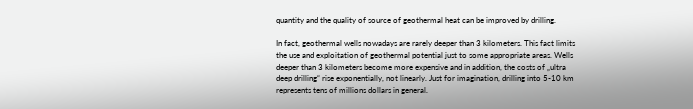quantity and the quality of source of geothermal heat can be improved by drilling.

In fact, geothermal wells nowadays are rarely deeper than 3 kilometers. This fact limits the use and exploitation of geothermal potential just to some appropriate areas. Wells deeper than 3 kilometers become more expensive and in addition, the costs of „ultra deep drilling“ rise exponentially, not linearly. Just for imagination, drilling into 5-10 km represents tens of millions dollars in general.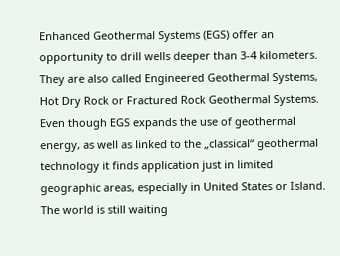Enhanced Geothermal Systems (EGS) offer an opportunity to drill wells deeper than 3-4 kilometers. They are also called Engineered Geothermal Systems, Hot Dry Rock or Fractured Rock Geothermal Systems. Even though EGS expands the use of geothermal energy, as well as linked to the „classical“ geothermal technology it finds application just in limited geographic areas, especially in United States or Island. The world is still waiting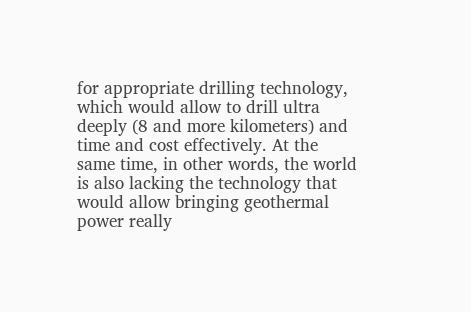for appropriate drilling technology, which would allow to drill ultra deeply (8 and more kilometers) and time and cost effectively. At the same time, in other words, the world is also lacking the technology that would allow bringing geothermal power really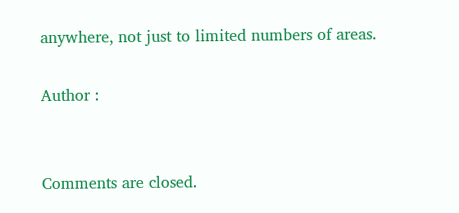anywhere, not just to limited numbers of areas.

Author :


Comments are closed.